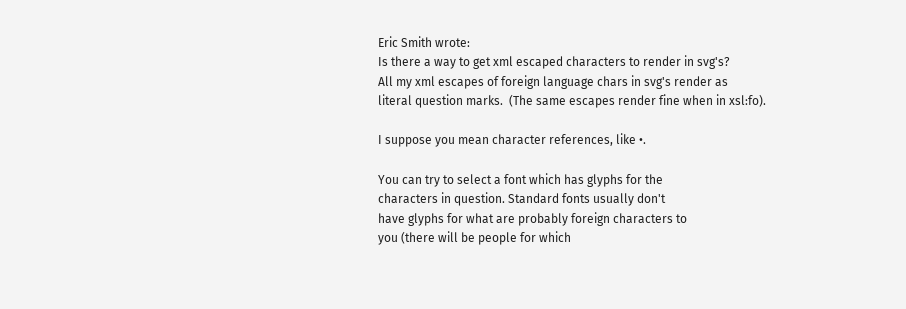Eric Smith wrote:
Is there a way to get xml escaped characters to render in svg's?
All my xml escapes of foreign language chars in svg's render as
literal question marks.  (The same escapes render fine when in xsl:fo).

I suppose you mean character references, like •.

You can try to select a font which has glyphs for the
characters in question. Standard fonts usually don't
have glyphs for what are probably foreign characters to
you (there will be people for which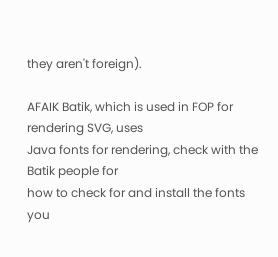they aren't foreign).

AFAIK Batik, which is used in FOP for rendering SVG, uses
Java fonts for rendering, check with the Batik people for
how to check for and install the fonts you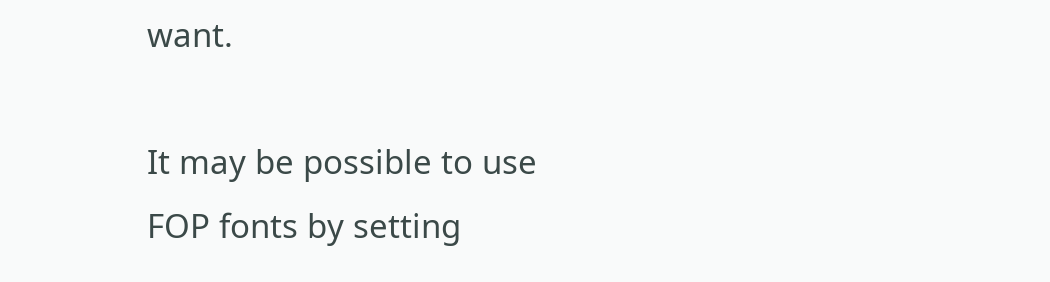want.

It may be possible to use FOP fonts by setting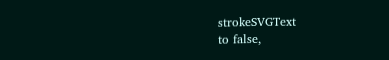strokeSVGText
to false,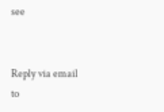see


Reply via email to